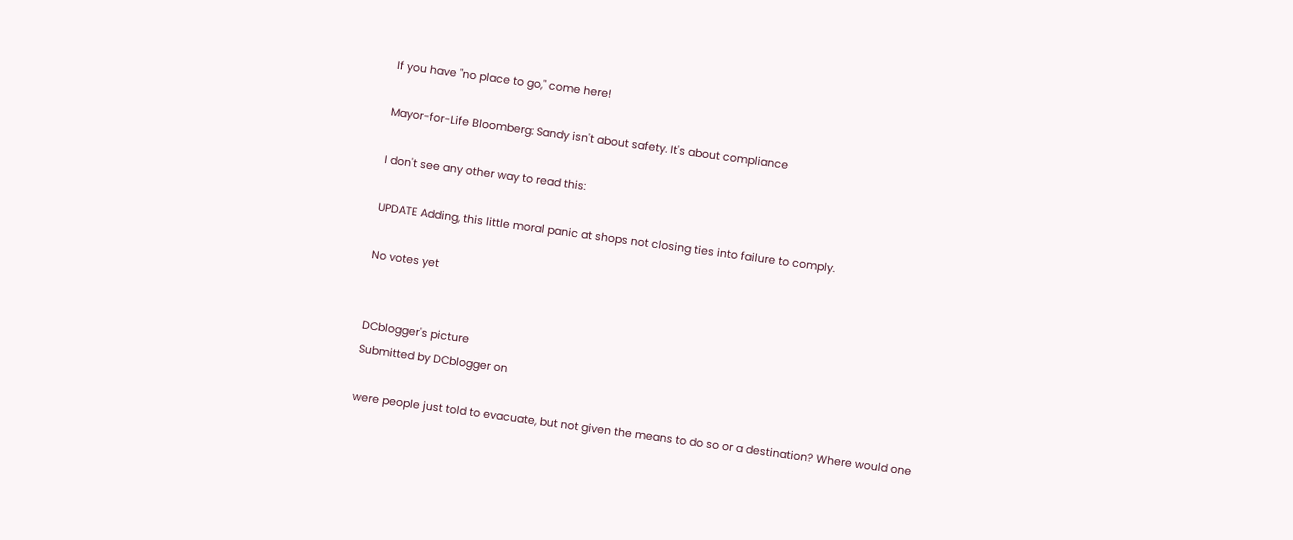If you have "no place to go," come here!

Mayor-for-Life Bloomberg: Sandy isn't about safety. It's about compliance

I don't see any other way to read this:

UPDATE Adding, this little moral panic at shops not closing ties into failure to comply.

No votes yet


DCblogger's picture
Submitted by DCblogger on

were people just told to evacuate, but not given the means to do so or a destination? Where would one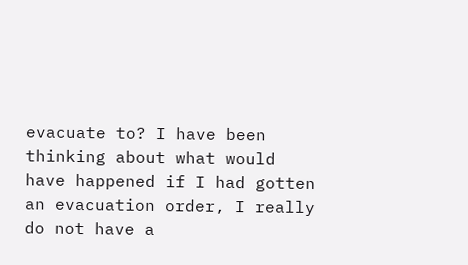evacuate to? I have been thinking about what would have happened if I had gotten an evacuation order, I really do not have a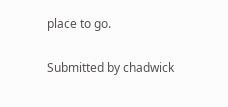place to go.

Submitted by chadwick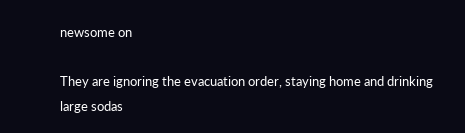newsome on

They are ignoring the evacuation order, staying home and drinking large sodas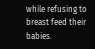while refusing to breast feed their babies.